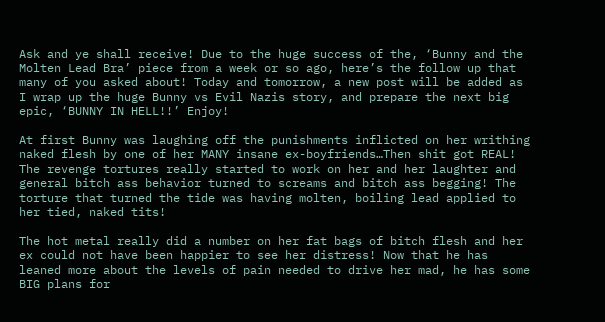Ask and ye shall receive! Due to the huge success of the, ‘Bunny and the Molten Lead Bra’ piece from a week or so ago, here’s the follow up that many of you asked about! Today and tomorrow, a new post will be added as I wrap up the huge Bunny vs Evil Nazis story, and prepare the next big epic, ‘BUNNY IN HELL!!’ Enjoy!

At first Bunny was laughing off the punishments inflicted on her writhing naked flesh by one of her MANY insane ex-boyfriends…Then shit got REAL! The revenge tortures really started to work on her and her laughter and general bitch ass behavior turned to screams and bitch ass begging! The torture that turned the tide was having molten, boiling lead applied to her tied, naked tits!

The hot metal really did a number on her fat bags of bitch flesh and her ex could not have been happier to see her distress! Now that he has leaned more about the levels of pain needed to drive her mad, he has some BIG plans for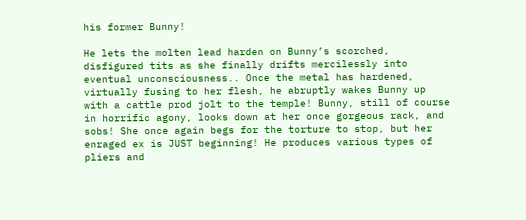his former Bunny!

He lets the molten lead harden on Bunny’s scorched, disfigured tits as she finally drifts mercilessly into eventual unconsciousness.. Once the metal has hardened, virtually fusing to her flesh, he abruptly wakes Bunny up with a cattle prod jolt to the temple! Bunny, still of course in horrific agony, looks down at her once gorgeous rack, and sobs! She once again begs for the torture to stop, but her enraged ex is JUST beginning! He produces various types of pliers and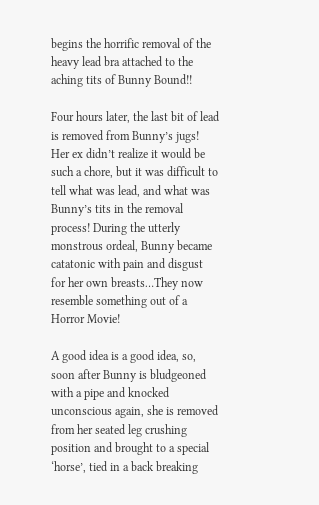begins the horrific removal of the heavy lead bra attached to the aching tits of Bunny Bound!!

Four hours later, the last bit of lead is removed from Bunny’s jugs! Her ex didn’t realize it would be such a chore, but it was difficult to tell what was lead, and what was Bunny’s tits in the removal process! During the utterly monstrous ordeal, Bunny became catatonic with pain and disgust for her own breasts…They now resemble something out of a Horror Movie!

A good idea is a good idea, so, soon after Bunny is bludgeoned with a pipe and knocked unconscious again, she is removed from her seated leg crushing position and brought to a special ‘horse’, tied in a back breaking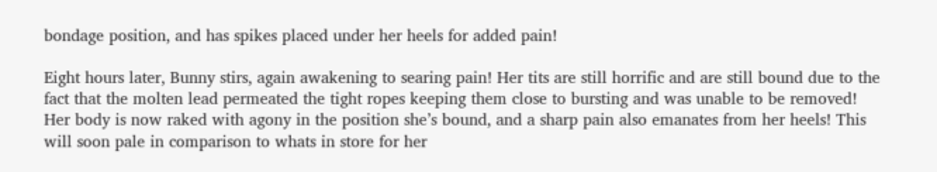bondage position, and has spikes placed under her heels for added pain!

Eight hours later, Bunny stirs, again awakening to searing pain! Her tits are still horrific and are still bound due to the fact that the molten lead permeated the tight ropes keeping them close to bursting and was unable to be removed! Her body is now raked with agony in the position she’s bound, and a sharp pain also emanates from her heels! This will soon pale in comparison to whats in store for her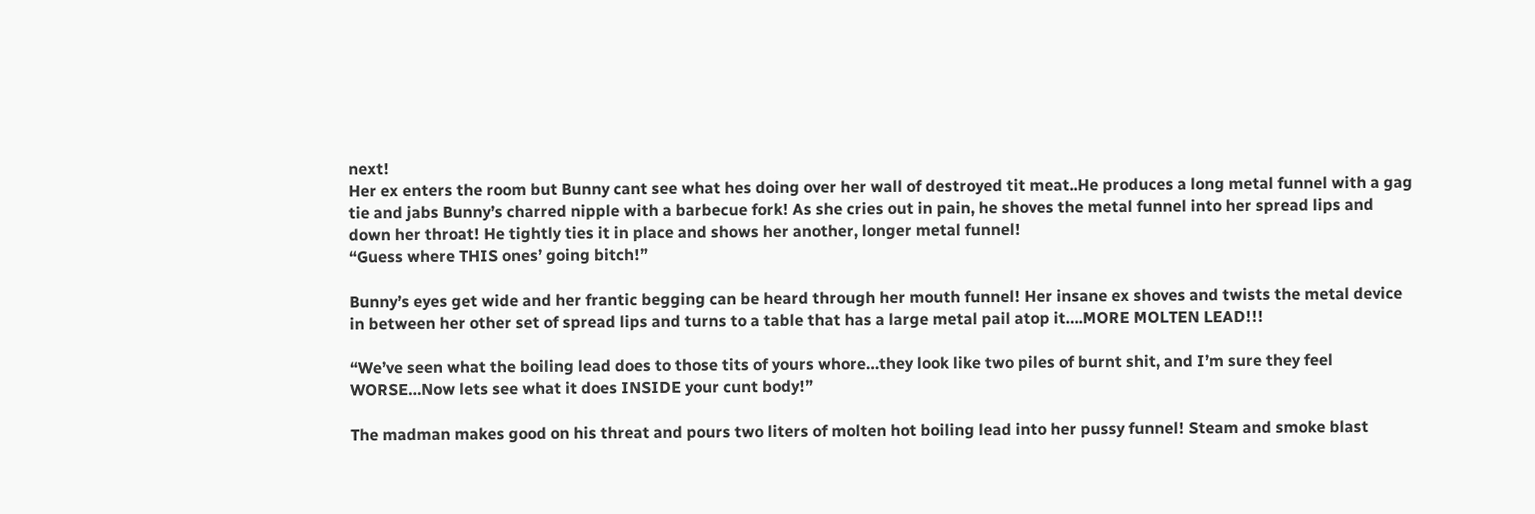next!
Her ex enters the room but Bunny cant see what hes doing over her wall of destroyed tit meat..He produces a long metal funnel with a gag tie and jabs Bunny’s charred nipple with a barbecue fork! As she cries out in pain, he shoves the metal funnel into her spread lips and down her throat! He tightly ties it in place and shows her another, longer metal funnel!
“Guess where THIS ones’ going bitch!”

Bunny’s eyes get wide and her frantic begging can be heard through her mouth funnel! Her insane ex shoves and twists the metal device in between her other set of spread lips and turns to a table that has a large metal pail atop it….MORE MOLTEN LEAD!!!

“We’ve seen what the boiling lead does to those tits of yours whore…they look like two piles of burnt shit, and I’m sure they feel WORSE…Now lets see what it does INSIDE your cunt body!”

The madman makes good on his threat and pours two liters of molten hot boiling lead into her pussy funnel! Steam and smoke blast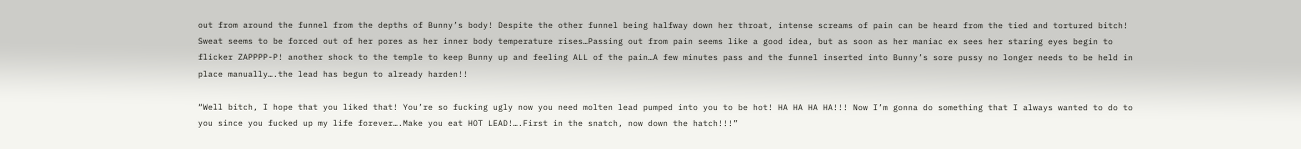out from around the funnel from the depths of Bunny’s body! Despite the other funnel being halfway down her throat, intense screams of pain can be heard from the tied and tortured bitch! Sweat seems to be forced out of her pores as her inner body temperature rises…Passing out from pain seems like a good idea, but as soon as her maniac ex sees her staring eyes begin to flicker ZAPPPP-P! another shock to the temple to keep Bunny up and feeling ALL of the pain…A few minutes pass and the funnel inserted into Bunny’s sore pussy no longer needs to be held in place manually….the lead has begun to already harden!!

“Well bitch, I hope that you liked that! You’re so fucking ugly now you need molten lead pumped into you to be hot! HA HA HA HA!!! Now I’m gonna do something that I always wanted to do to you since you fucked up my life forever….Make you eat HOT LEAD!….First in the snatch, now down the hatch!!!”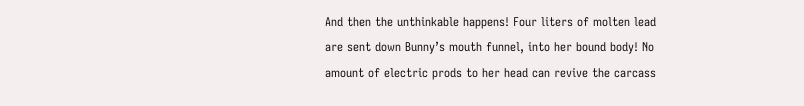And then the unthinkable happens! Four liters of molten lead are sent down Bunny’s mouth funnel, into her bound body! No amount of electric prods to her head can revive the carcass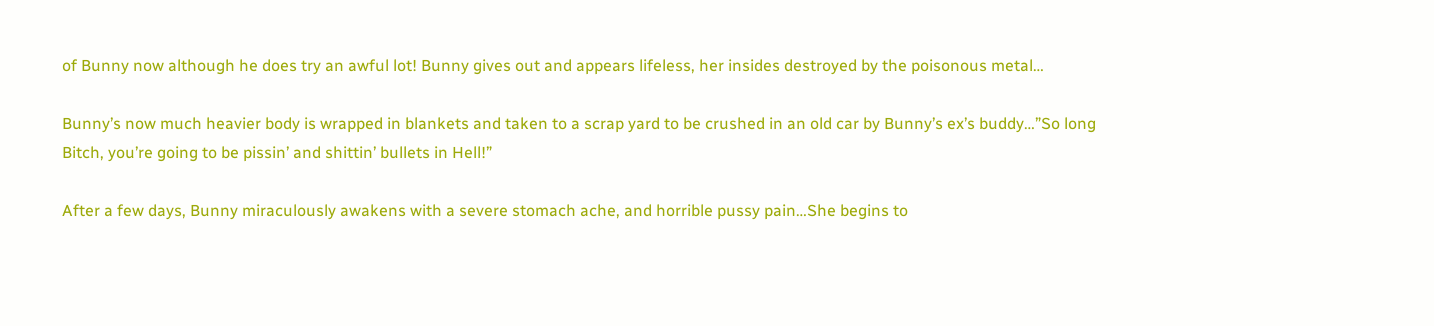of Bunny now although he does try an awful lot! Bunny gives out and appears lifeless, her insides destroyed by the poisonous metal…

Bunny’s now much heavier body is wrapped in blankets and taken to a scrap yard to be crushed in an old car by Bunny’s ex’s buddy…”So long Bitch, you’re going to be pissin’ and shittin’ bullets in Hell!”

After a few days, Bunny miraculously awakens with a severe stomach ache, and horrible pussy pain…She begins to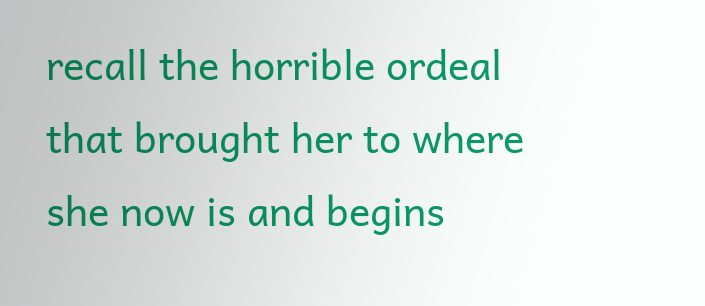recall the horrible ordeal that brought her to where she now is and begins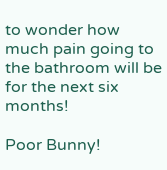to wonder how much pain going to the bathroom will be for the next six months!

Poor Bunny!